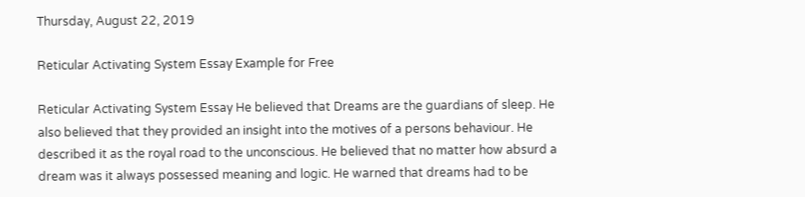Thursday, August 22, 2019

Reticular Activating System Essay Example for Free

Reticular Activating System Essay He believed that Dreams are the guardians of sleep. He also believed that they provided an insight into the motives of a persons behaviour. He described it as the royal road to the unconscious. He believed that no matter how absurd a dream was it always possessed meaning and logic. He warned that dreams had to be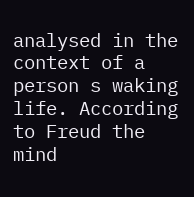analysed in the context of a person s waking life. According to Freud the mind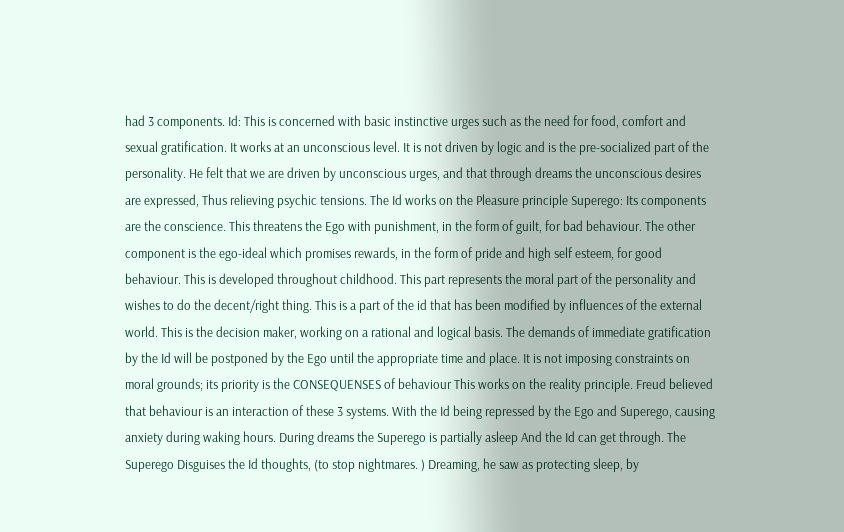had 3 components. Id: This is concerned with basic instinctive urges such as the need for food, comfort and sexual gratification. It works at an unconscious level. It is not driven by logic and is the pre-socialized part of the personality. He felt that we are driven by unconscious urges, and that through dreams the unconscious desires are expressed, Thus relieving psychic tensions. The Id works on the Pleasure principle Superego: Its components are the conscience. This threatens the Ego with punishment, in the form of guilt, for bad behaviour. The other component is the ego-ideal which promises rewards, in the form of pride and high self esteem, for good behaviour. This is developed throughout childhood. This part represents the moral part of the personality and wishes to do the decent/right thing. This is a part of the id that has been modified by influences of the external world. This is the decision maker, working on a rational and logical basis. The demands of immediate gratification by the Id will be postponed by the Ego until the appropriate time and place. It is not imposing constraints on moral grounds; its priority is the CONSEQUENSES of behaviour This works on the reality principle. Freud believed that behaviour is an interaction of these 3 systems. With the Id being repressed by the Ego and Superego, causing anxiety during waking hours. During dreams the Superego is partially asleep And the Id can get through. The Superego Disguises the Id thoughts, (to stop nightmares. ) Dreaming, he saw as protecting sleep, by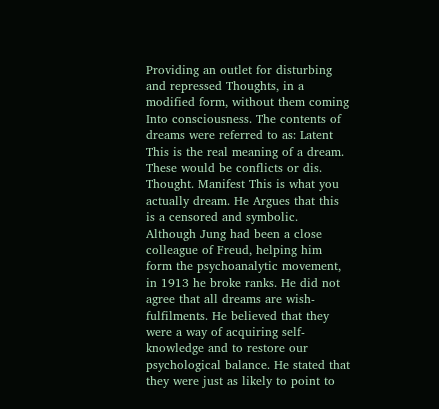Providing an outlet for disturbing and repressed Thoughts, in a modified form, without them coming Into consciousness. The contents of dreams were referred to as: Latent This is the real meaning of a dream. These would be conflicts or dis. Thought. Manifest This is what you actually dream. He Argues that this is a censored and symbolic. Although Jung had been a close colleague of Freud, helping him form the psychoanalytic movement, in 1913 he broke ranks. He did not agree that all dreams are wish-fulfilments. He believed that they were a way of acquiring self-knowledge and to restore our psychological balance. He stated that they were just as likely to point to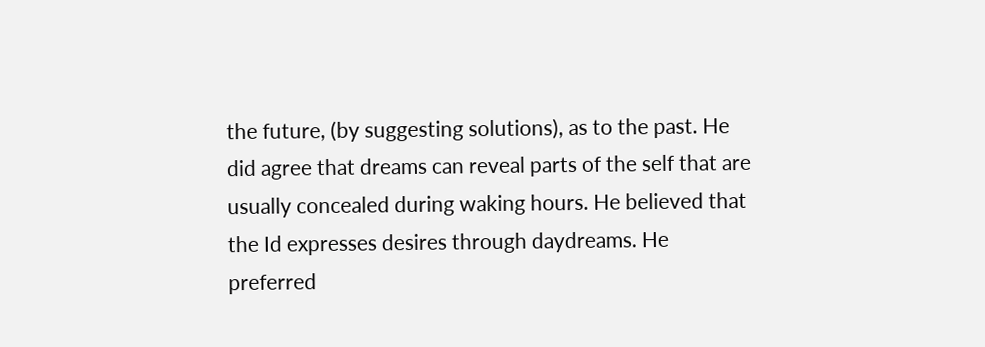the future, (by suggesting solutions), as to the past. He did agree that dreams can reveal parts of the self that are usually concealed during waking hours. He believed that the Id expresses desires through daydreams. He preferred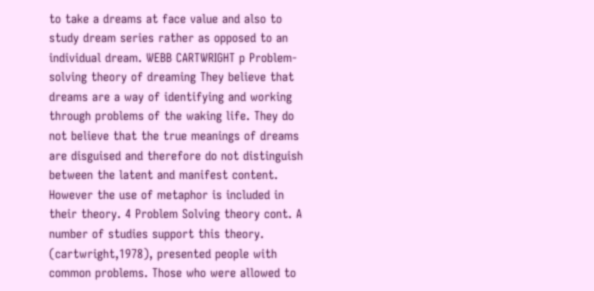to take a dreams at face value and also to study dream series rather as opposed to an individual dream. WEBB CARTWRIGHT p Problem-solving theory of dreaming They believe that dreams are a way of identifying and working through problems of the waking life. They do not believe that the true meanings of dreams are disguised and therefore do not distinguish between the latent and manifest content. However the use of metaphor is included in their theory. 4 Problem Solving theory cont. A number of studies support this theory. (cartwright,1978), presented people with common problems. Those who were allowed to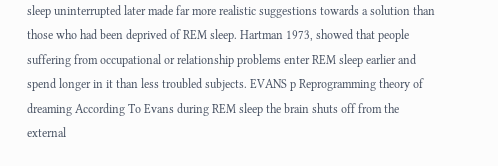sleep uninterrupted later made far more realistic suggestions towards a solution than those who had been deprived of REM sleep. Hartman 1973, showed that people suffering from occupational or relationship problems enter REM sleep earlier and spend longer in it than less troubled subjects. EVANS p Reprogramming theory of dreaming According To Evans during REM sleep the brain shuts off from the external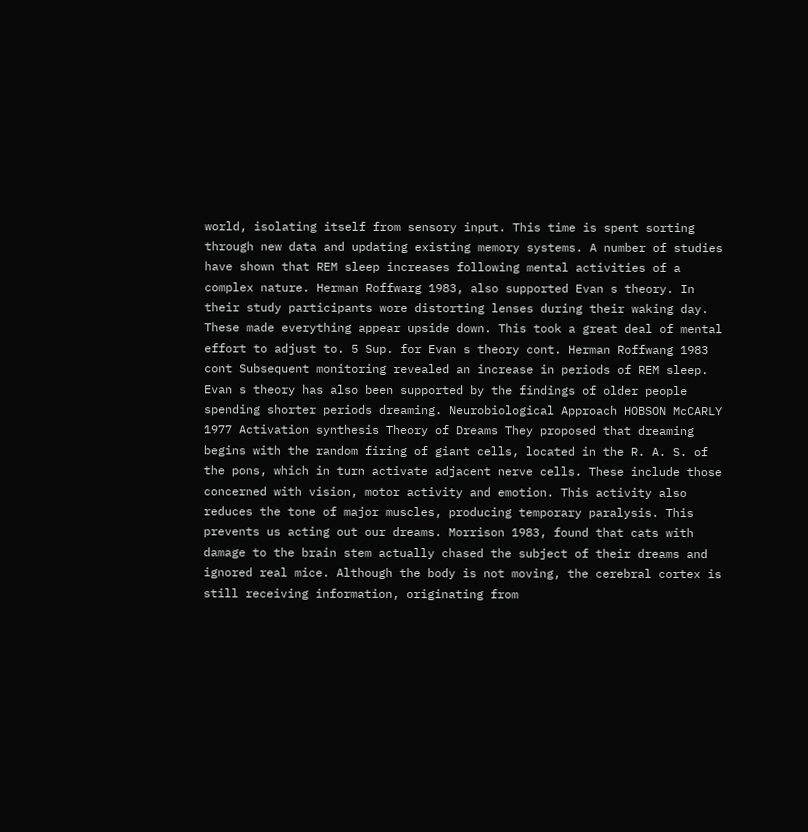world, isolating itself from sensory input. This time is spent sorting through new data and updating existing memory systems. A number of studies have shown that REM sleep increases following mental activities of a complex nature. Herman Roffwarg 1983, also supported Evan s theory. In their study participants wore distorting lenses during their waking day. These made everything appear upside down. This took a great deal of mental effort to adjust to. 5 Sup. for Evan s theory cont. Herman Roffwang 1983 cont Subsequent monitoring revealed an increase in periods of REM sleep. Evan s theory has also been supported by the findings of older people spending shorter periods dreaming. Neurobiological Approach HOBSON McCARLY 1977 Activation synthesis Theory of Dreams They proposed that dreaming begins with the random firing of giant cells, located in the R. A. S. of the pons, which in turn activate adjacent nerve cells. These include those concerned with vision, motor activity and emotion. This activity also reduces the tone of major muscles, producing temporary paralysis. This prevents us acting out our dreams. Morrison 1983, found that cats with damage to the brain stem actually chased the subject of their dreams and ignored real mice. Although the body is not moving, the cerebral cortex is still receiving information, originating from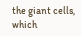the giant cells, which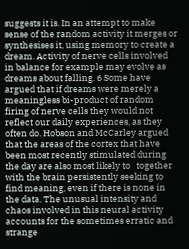suggests it is. In an attempt to make sense of the random activity it merges or synthesises it, using memory to create a dream. Activity of nerve cells involved in balance for example may evolve as dreams about falling. 6 Some have argued that if dreams were merely a meaningless bi-product of random firing of nerve cells they would not reflect our daily experiences, as they often do. Hobson and McCarley argued that the areas of the cortex that have been most recently stimulated during the day are also most likely to   together with the brain persistently seeking to find meaning, even if there is none in the data. The unusual intensity and chaos involved in this neural activity accounts for the sometimes erratic and strange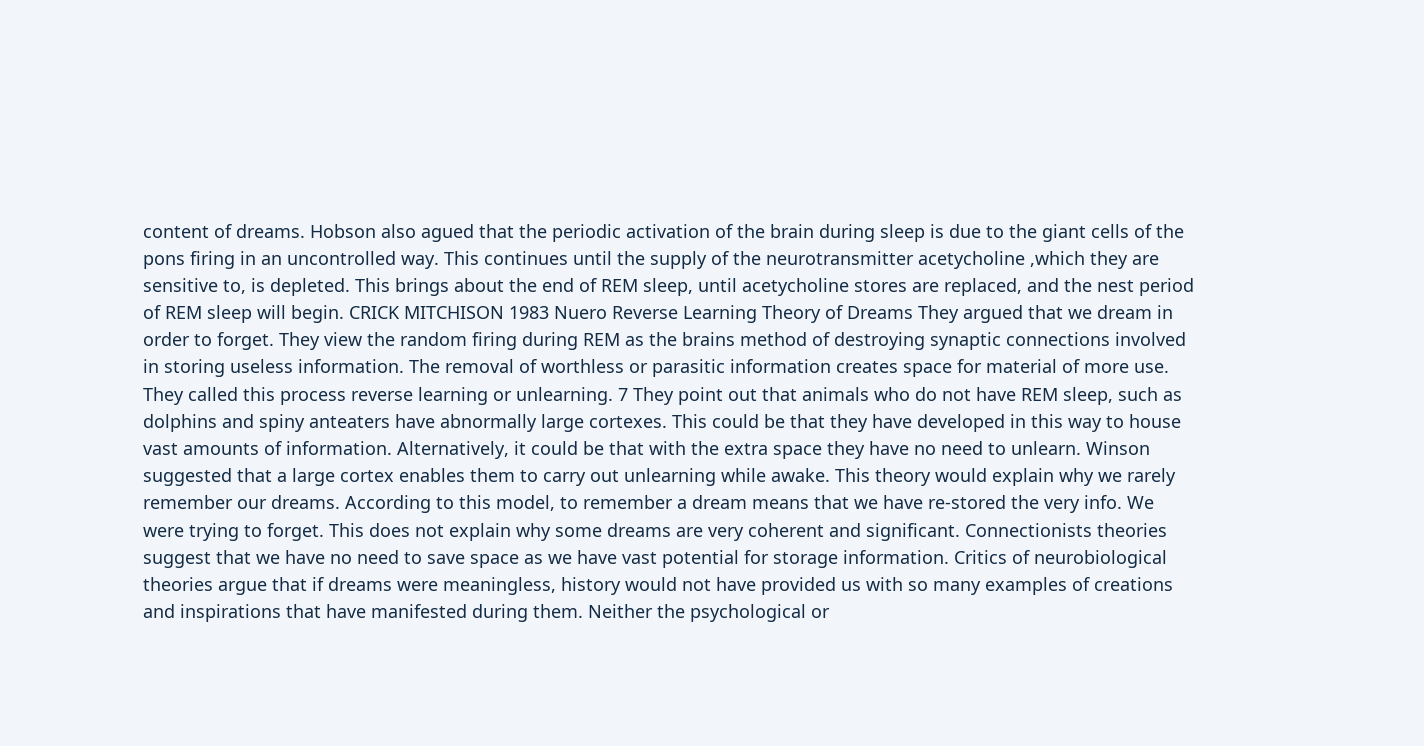content of dreams. Hobson also agued that the periodic activation of the brain during sleep is due to the giant cells of the pons firing in an uncontrolled way. This continues until the supply of the neurotransmitter acetycholine ,which they are sensitive to, is depleted. This brings about the end of REM sleep, until acetycholine stores are replaced, and the nest period of REM sleep will begin. CRICK MITCHISON 1983 Nuero Reverse Learning Theory of Dreams They argued that we dream in order to forget. They view the random firing during REM as the brains method of destroying synaptic connections involved in storing useless information. The removal of worthless or parasitic information creates space for material of more use. They called this process reverse learning or unlearning. 7 They point out that animals who do not have REM sleep, such as dolphins and spiny anteaters have abnormally large cortexes. This could be that they have developed in this way to house vast amounts of information. Alternatively, it could be that with the extra space they have no need to unlearn. Winson suggested that a large cortex enables them to carry out unlearning while awake. This theory would explain why we rarely remember our dreams. According to this model, to remember a dream means that we have re-stored the very info. We were trying to forget. This does not explain why some dreams are very coherent and significant. Connectionists theories suggest that we have no need to save space as we have vast potential for storage information. Critics of neurobiological theories argue that if dreams were meaningless, history would not have provided us with so many examples of creations and inspirations that have manifested during them. Neither the psychological or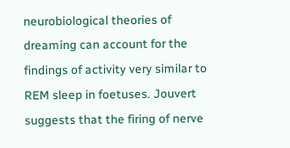neurobiological theories of dreaming can account for the findings of activity very similar to REM sleep in foetuses. Jouvert suggests that the firing of nerve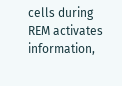cells during REM activates information,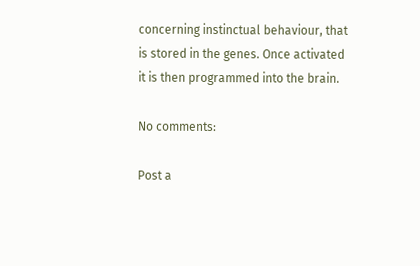concerning instinctual behaviour, that is stored in the genes. Once activated it is then programmed into the brain.

No comments:

Post a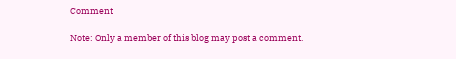Comment

Note: Only a member of this blog may post a comment.